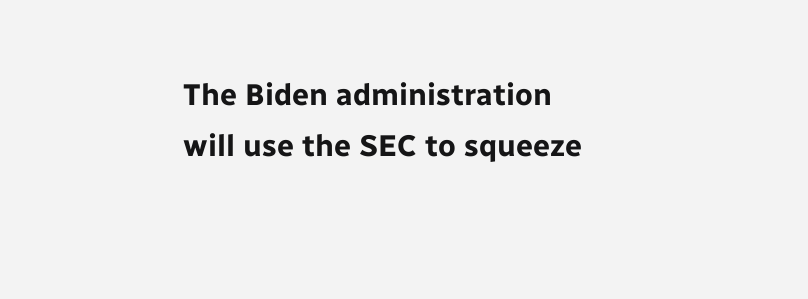The Biden administration will use the SEC to squeeze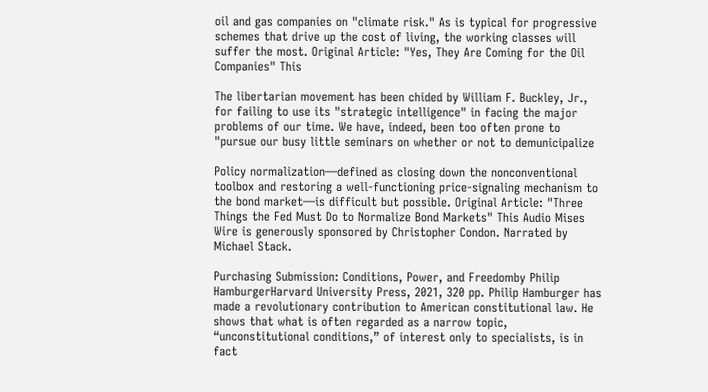oil and gas companies on "climate risk." As is typical for progressive schemes that drive up the cost of living, the working classes will suffer the most. Original Article: "Yes, They Are Coming for the Oil Companies" This

The libertarian movement has been chided by William F. Buckley, Jr., for failing to use its "strategic intelligence" in facing the major problems of our time. We have, indeed, been too often prone to "pursue our busy little seminars on whether or not to demunicipalize

Policy normalization—defined as closing down the nonconventional toolbox and restoring a well-functioning price-signaling mechanism to the bond market—is difficult but possible. Original Article: "Three Things the Fed Must Do to Normalize Bond Markets" This Audio Mises Wire is generously sponsored by Christopher Condon. Narrated by Michael Stack.

Purchasing Submission: Conditions, Power, and Freedomby Philip HamburgerHarvard University Press, 2021, 320 pp. Philip Hamburger has made a revolutionary contribution to American constitutional law. He shows that what is often regarded as a narrow topic, “unconstitutional conditions,” of interest only to specialists, is in fact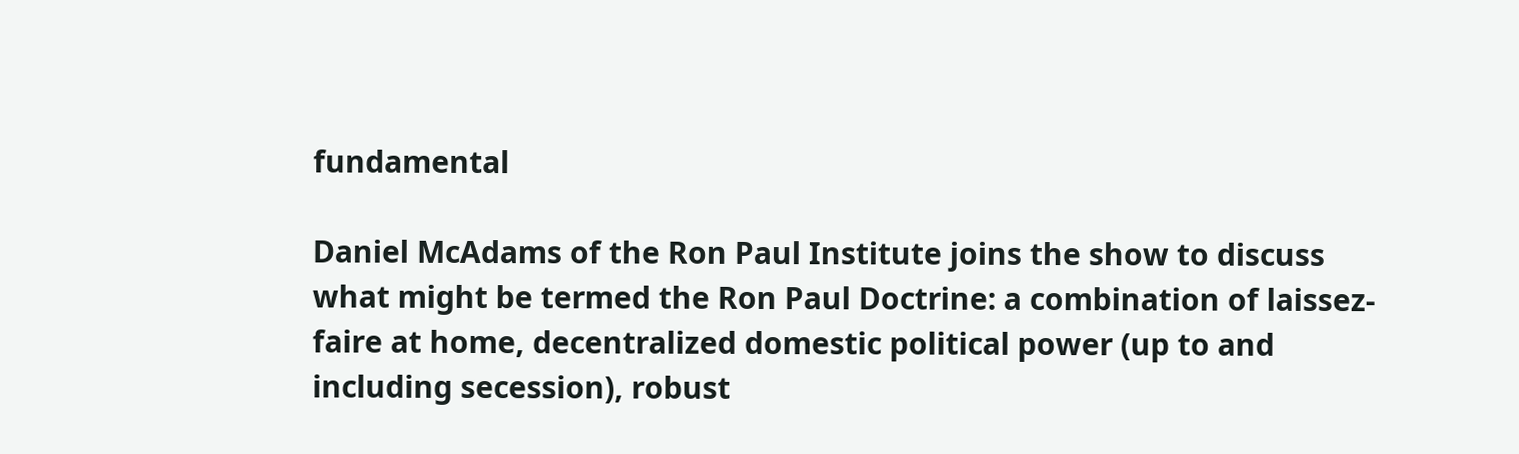fundamental

Daniel McAdams of the Ron Paul Institute joins the show to discuss what might be termed the Ron Paul Doctrine: a combination of laissez-faire at home, decentralized domestic political power (up to and including secession), robust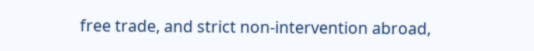free trade, and strict non-intervention abroad,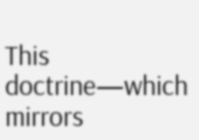This doctrine—which mirrors